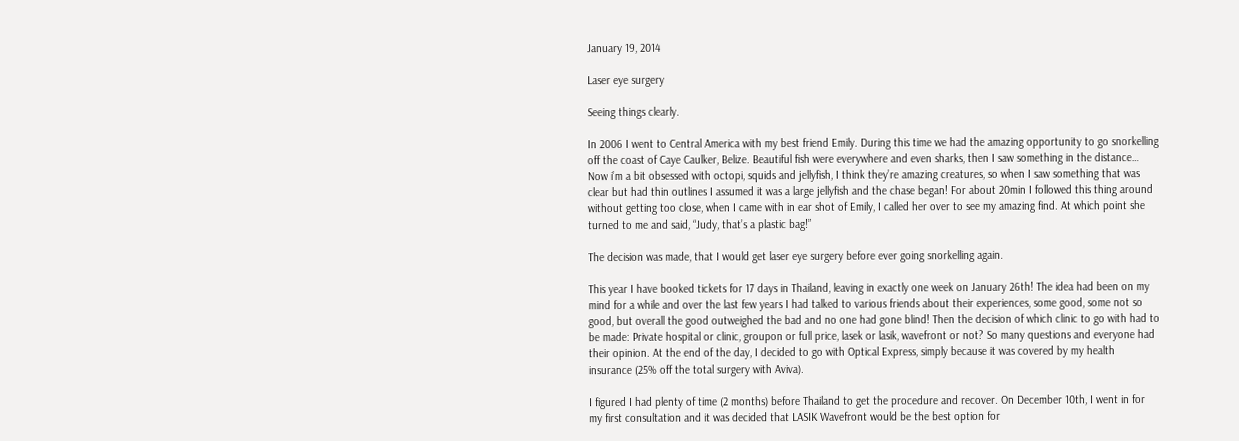January 19, 2014

Laser eye surgery

Seeing things clearly.

In 2006 I went to Central America with my best friend Emily. During this time we had the amazing opportunity to go snorkelling off the coast of Caye Caulker, Belize. Beautiful fish were everywhere and even sharks, then I saw something in the distance… Now i’m a bit obsessed with octopi, squids and jellyfish, I think they’re amazing creatures, so when I saw something that was clear but had thin outlines I assumed it was a large jellyfish and the chase began! For about 20min I followed this thing around without getting too close, when I came with in ear shot of Emily, I called her over to see my amazing find. At which point she turned to me and said, “Judy, that’s a plastic bag!”

The decision was made, that I would get laser eye surgery before ever going snorkelling again.

This year I have booked tickets for 17 days in Thailand, leaving in exactly one week on January 26th! The idea had been on my mind for a while and over the last few years I had talked to various friends about their experiences, some good, some not so good, but overall the good outweighed the bad and no one had gone blind! Then the decision of which clinic to go with had to be made: Private hospital or clinic, groupon or full price, lasek or lasik, wavefront or not? So many questions and everyone had their opinion. At the end of the day, I decided to go with Optical Express, simply because it was covered by my health insurance (25% off the total surgery with Aviva).

I figured I had plenty of time (2 months) before Thailand to get the procedure and recover. On December 10th, I went in for my first consultation and it was decided that LASIK Wavefront would be the best option for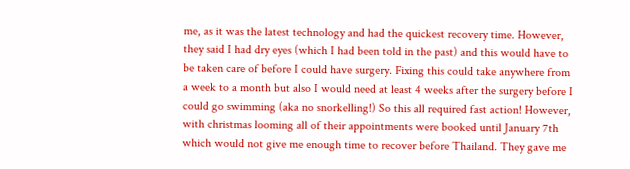me, as it was the latest technology and had the quickest recovery time. However, they said I had dry eyes (which I had been told in the past) and this would have to be taken care of before I could have surgery. Fixing this could take anywhere from a week to a month but also I would need at least 4 weeks after the surgery before I could go swimming (aka no snorkelling!) So this all required fast action! However, with christmas looming all of their appointments were booked until January 7th which would not give me enough time to recover before Thailand. They gave me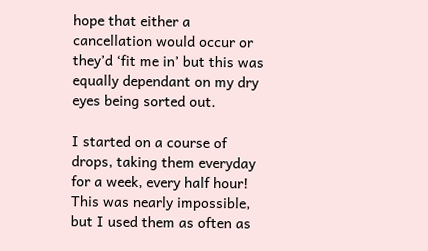hope that either a cancellation would occur or they’d ‘fit me in’ but this was equally dependant on my dry eyes being sorted out.

I started on a course of drops, taking them everyday for a week, every half hour! This was nearly impossible, but I used them as often as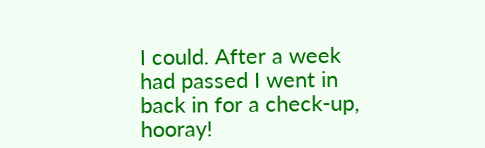I could. After a week had passed I went in back in for a check-up, hooray!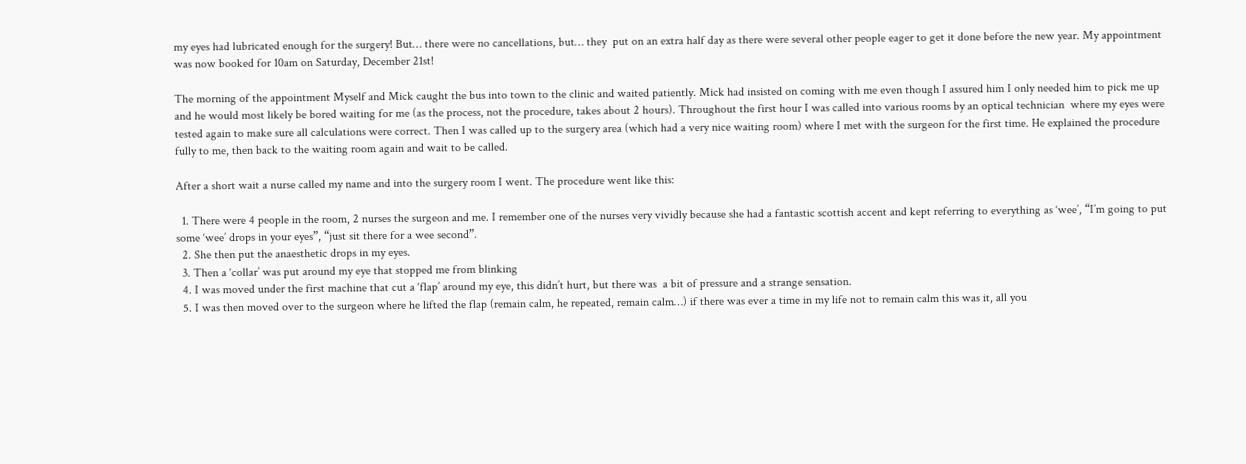my eyes had lubricated enough for the surgery! But… there were no cancellations, but… they  put on an extra half day as there were several other people eager to get it done before the new year. My appointment was now booked for 10am on Saturday, December 21st!

The morning of the appointment Myself and Mick caught the bus into town to the clinic and waited patiently. Mick had insisted on coming with me even though I assured him I only needed him to pick me up and he would most likely be bored waiting for me (as the process, not the procedure, takes about 2 hours). Throughout the first hour I was called into various rooms by an optical technician  where my eyes were tested again to make sure all calculations were correct. Then I was called up to the surgery area (which had a very nice waiting room) where I met with the surgeon for the first time. He explained the procedure fully to me, then back to the waiting room again and wait to be called.

After a short wait a nurse called my name and into the surgery room I went. The procedure went like this:

  1. There were 4 people in the room, 2 nurses the surgeon and me. I remember one of the nurses very vividly because she had a fantastic scottish accent and kept referring to everything as ‘wee’, “I’m going to put some ‘wee’ drops in your eyes”, “just sit there for a wee second”.
  2. She then put the anaesthetic drops in my eyes.
  3. Then a ‘collar’ was put around my eye that stopped me from blinking
  4. I was moved under the first machine that cut a ‘flap’ around my eye, this didn’t hurt, but there was  a bit of pressure and a strange sensation.
  5. I was then moved over to the surgeon where he lifted the flap (remain calm, he repeated, remain calm…) if there was ever a time in my life not to remain calm this was it, all you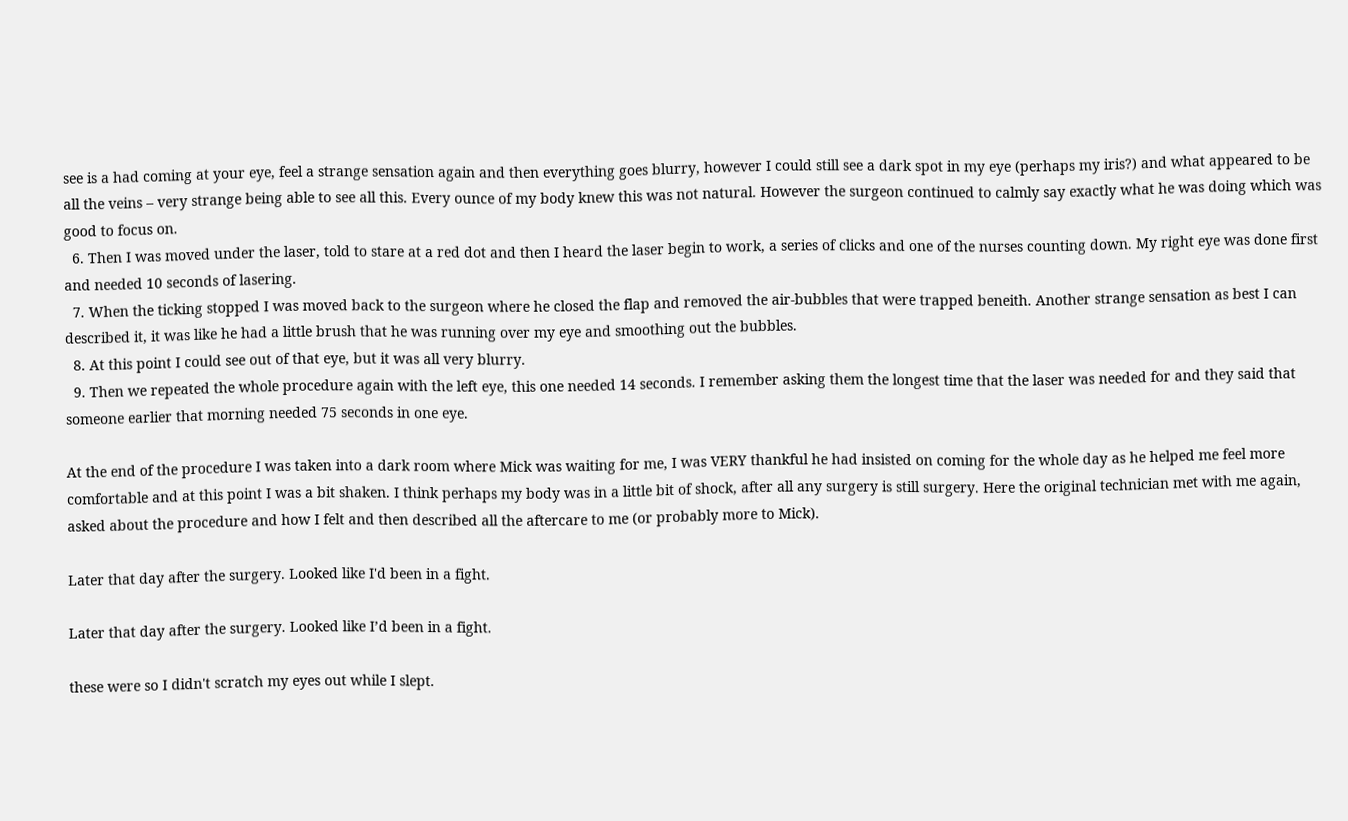see is a had coming at your eye, feel a strange sensation again and then everything goes blurry, however I could still see a dark spot in my eye (perhaps my iris?) and what appeared to be all the veins – very strange being able to see all this. Every ounce of my body knew this was not natural. However the surgeon continued to calmly say exactly what he was doing which was good to focus on.
  6. Then I was moved under the laser, told to stare at a red dot and then I heard the laser begin to work, a series of clicks and one of the nurses counting down. My right eye was done first and needed 10 seconds of lasering.
  7. When the ticking stopped I was moved back to the surgeon where he closed the flap and removed the air-bubbles that were trapped beneith. Another strange sensation as best I can described it, it was like he had a little brush that he was running over my eye and smoothing out the bubbles.
  8. At this point I could see out of that eye, but it was all very blurry.
  9. Then we repeated the whole procedure again with the left eye, this one needed 14 seconds. I remember asking them the longest time that the laser was needed for and they said that someone earlier that morning needed 75 seconds in one eye.

At the end of the procedure I was taken into a dark room where Mick was waiting for me, I was VERY thankful he had insisted on coming for the whole day as he helped me feel more comfortable and at this point I was a bit shaken. I think perhaps my body was in a little bit of shock, after all any surgery is still surgery. Here the original technician met with me again, asked about the procedure and how I felt and then described all the aftercare to me (or probably more to Mick).

Later that day after the surgery. Looked like I'd been in a fight.

Later that day after the surgery. Looked like I’d been in a fight.

these were so I didn't scratch my eyes out while I slept.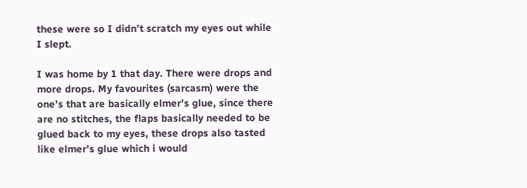these were so I didn’t scratch my eyes out while I slept.

I was home by 1 that day. There were drops and more drops. My favourites (sarcasm) were the one’s that are basically elmer’s glue, since there are no stitches, the flaps basically needed to be glued back to my eyes, these drops also tasted like elmer’s glue which i would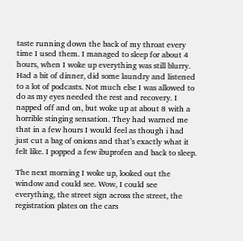taste running down the back of my throat every time I used them. I managed to sleep for about 4 hours, when I woke up everything was still blurry. Had a bit of dinner, did some laundry and listened to a lot of podcasts. Not much else I was allowed to do as my eyes needed the rest and recovery. I napped off and on, but woke up at about 8 with a horrible stinging sensation. They had warned me that in a few hours I would feel as though i had just cut a bag of onions and that’s exactly what it felt like. I popped a few ibuprofen and back to sleep.

The next morning I woke up, looked out the window and could see. Wow, I could see everything, the street sign across the street, the registration plates on the cars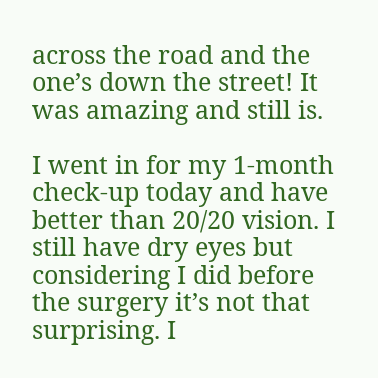across the road and the one’s down the street! It was amazing and still is.

I went in for my 1-month check-up today and have better than 20/20 vision. I still have dry eyes but considering I did before the surgery it’s not that surprising. I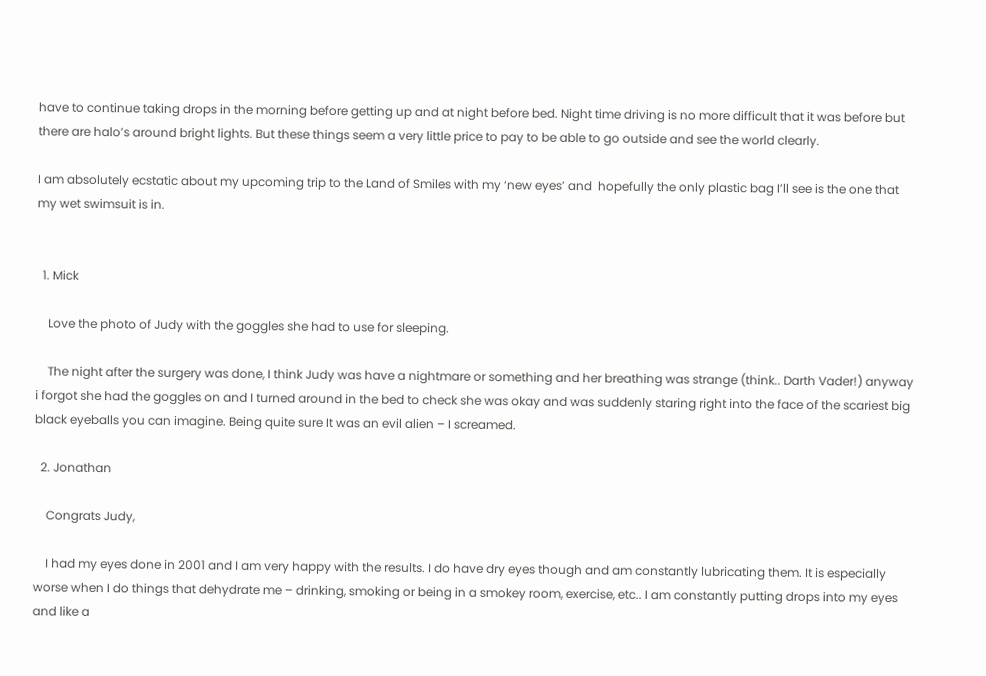have to continue taking drops in the morning before getting up and at night before bed. Night time driving is no more difficult that it was before but there are halo’s around bright lights. But these things seem a very little price to pay to be able to go outside and see the world clearly.

I am absolutely ecstatic about my upcoming trip to the Land of Smiles with my ‘new eyes’ and  hopefully the only plastic bag I’ll see is the one that my wet swimsuit is in.


  1. Mick

    Love the photo of Judy with the goggles she had to use for sleeping.

    The night after the surgery was done, I think Judy was have a nightmare or something and her breathing was strange (think.. Darth Vader!) anyway i forgot she had the goggles on and I turned around in the bed to check she was okay and was suddenly staring right into the face of the scariest big black eyeballs you can imagine. Being quite sure It was an evil alien – I screamed.

  2. Jonathan

    Congrats Judy,

    I had my eyes done in 2001 and I am very happy with the results. I do have dry eyes though and am constantly lubricating them. It is especially worse when I do things that dehydrate me – drinking, smoking or being in a smokey room, exercise, etc.. I am constantly putting drops into my eyes and like a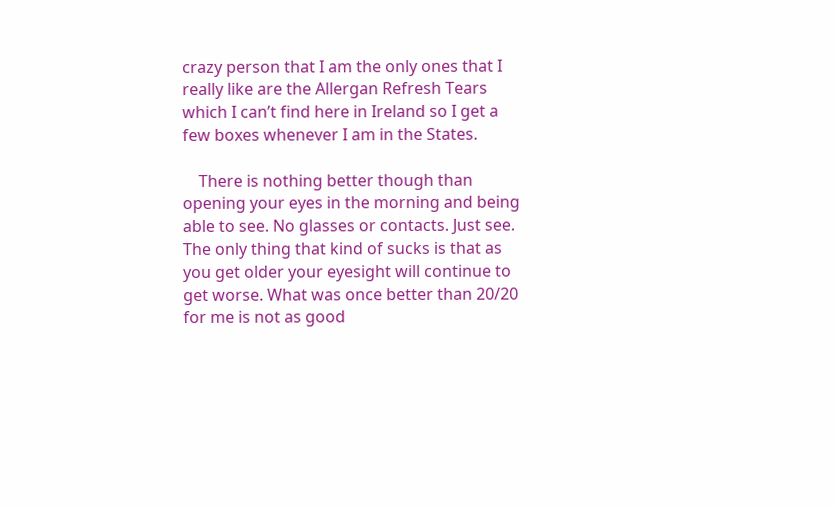crazy person that I am the only ones that I really like are the Allergan Refresh Tears which I can’t find here in Ireland so I get a few boxes whenever I am in the States.

    There is nothing better though than opening your eyes in the morning and being able to see. No glasses or contacts. Just see. The only thing that kind of sucks is that as you get older your eyesight will continue to get worse. What was once better than 20/20 for me is not as good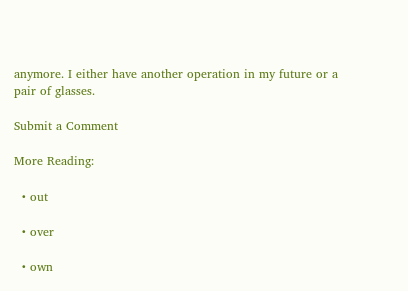anymore. I either have another operation in my future or a pair of glasses.

Submit a Comment

More Reading:

  • out

  • over

  • own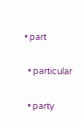• part

  • particular

  • party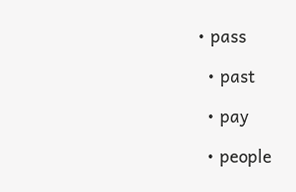• pass

  • past

  • pay

  • people